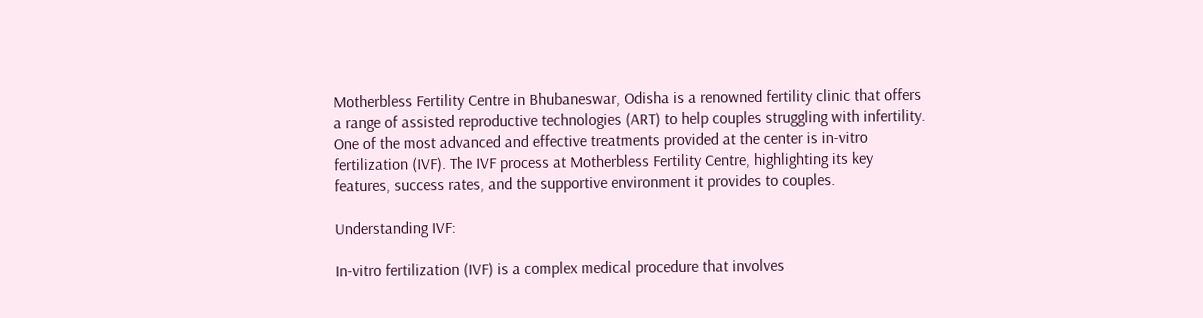Motherbless Fertility Centre in Bhubaneswar, Odisha is a renowned fertility clinic that offers a range of assisted reproductive technologies (ART) to help couples struggling with infertility. One of the most advanced and effective treatments provided at the center is in-vitro fertilization (IVF). The IVF process at Motherbless Fertility Centre, highlighting its key features, success rates, and the supportive environment it provides to couples.

Understanding IVF:

In-vitro fertilization (IVF) is a complex medical procedure that involves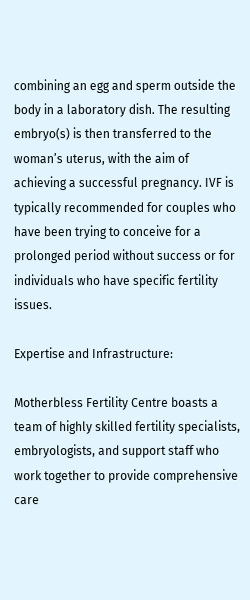combining an egg and sperm outside the body in a laboratory dish. The resulting embryo(s) is then transferred to the woman’s uterus, with the aim of achieving a successful pregnancy. IVF is typically recommended for couples who have been trying to conceive for a prolonged period without success or for individuals who have specific fertility issues.

Expertise and Infrastructure:

Motherbless Fertility Centre boasts a team of highly skilled fertility specialists, embryologists, and support staff who work together to provide comprehensive care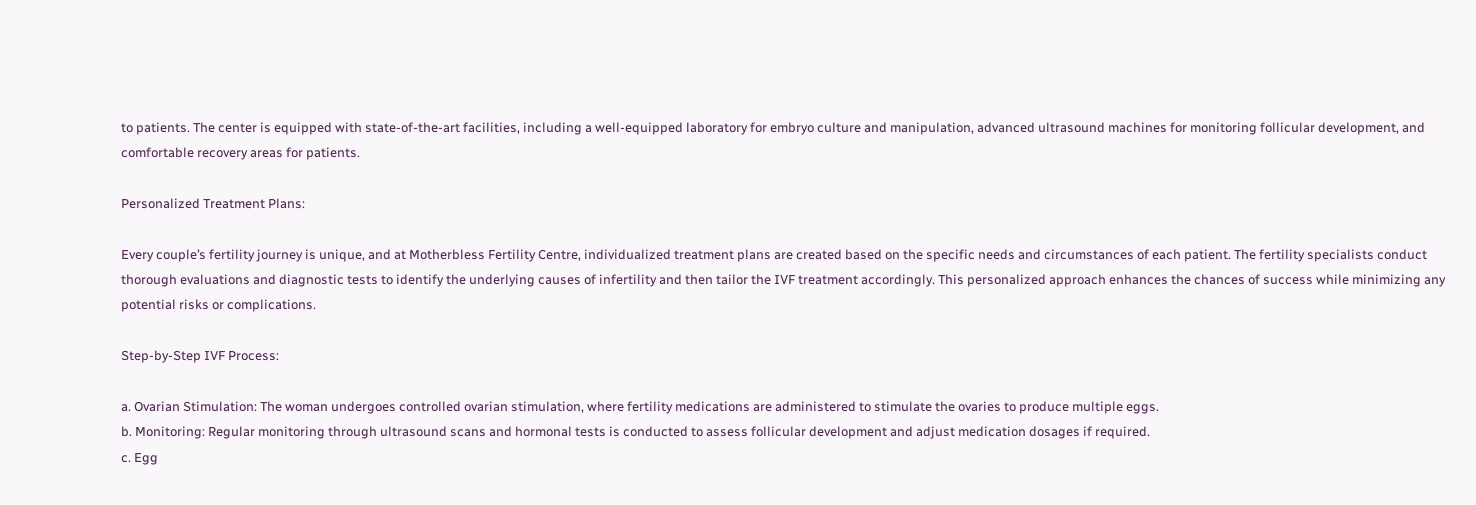to patients. The center is equipped with state-of-the-art facilities, including a well-equipped laboratory for embryo culture and manipulation, advanced ultrasound machines for monitoring follicular development, and comfortable recovery areas for patients.

Personalized Treatment Plans:

Every couple’s fertility journey is unique, and at Motherbless Fertility Centre, individualized treatment plans are created based on the specific needs and circumstances of each patient. The fertility specialists conduct thorough evaluations and diagnostic tests to identify the underlying causes of infertility and then tailor the IVF treatment accordingly. This personalized approach enhances the chances of success while minimizing any potential risks or complications.

Step-by-Step IVF Process:

a. Ovarian Stimulation: The woman undergoes controlled ovarian stimulation, where fertility medications are administered to stimulate the ovaries to produce multiple eggs.
b. Monitoring: Regular monitoring through ultrasound scans and hormonal tests is conducted to assess follicular development and adjust medication dosages if required.
c. Egg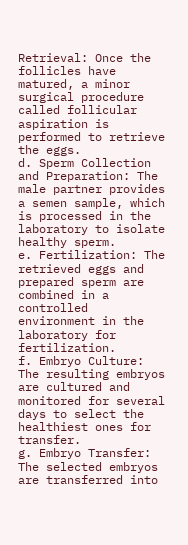Retrieval: Once the follicles have matured, a minor surgical procedure called follicular aspiration is performed to retrieve the eggs.
d. Sperm Collection and Preparation: The male partner provides a semen sample, which is processed in the laboratory to isolate healthy sperm.
e. Fertilization: The retrieved eggs and prepared sperm are combined in a controlled environment in the laboratory for fertilization.
f. Embryo Culture: The resulting embryos are cultured and monitored for several days to select the healthiest ones for transfer.
g. Embryo Transfer: The selected embryos are transferred into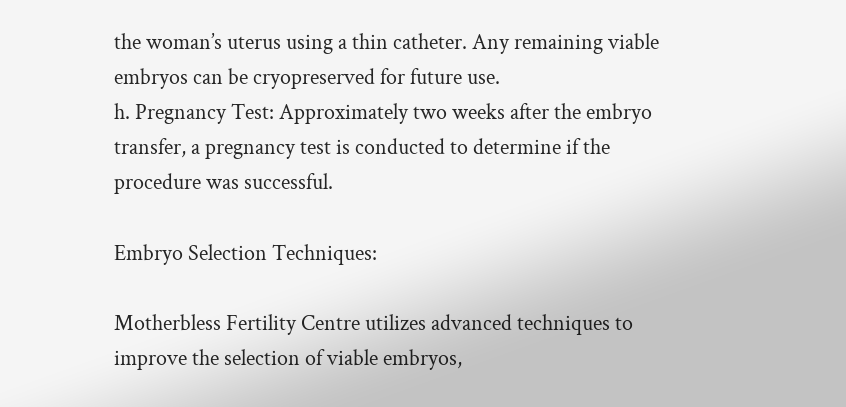the woman’s uterus using a thin catheter. Any remaining viable embryos can be cryopreserved for future use.
h. Pregnancy Test: Approximately two weeks after the embryo transfer, a pregnancy test is conducted to determine if the procedure was successful.

Embryo Selection Techniques:

Motherbless Fertility Centre utilizes advanced techniques to improve the selection of viable embryos,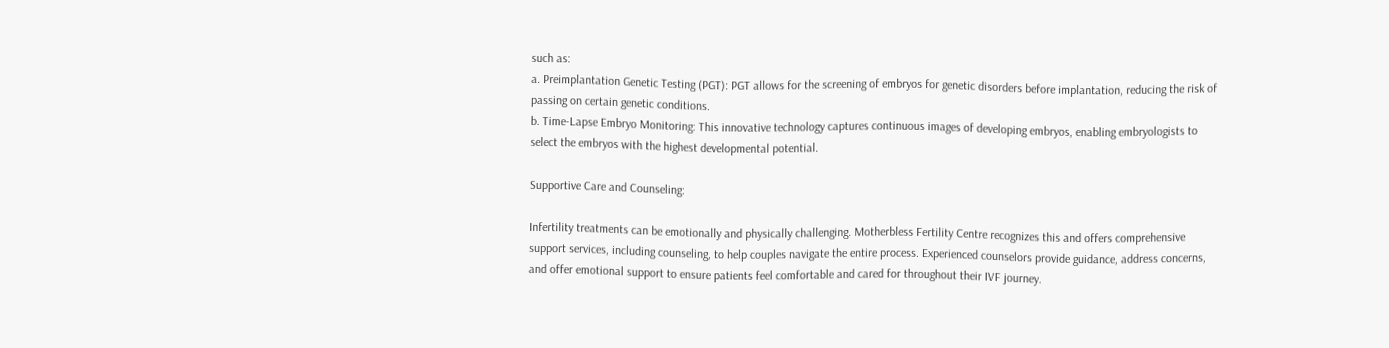such as:
a. Preimplantation Genetic Testing (PGT): PGT allows for the screening of embryos for genetic disorders before implantation, reducing the risk of passing on certain genetic conditions.
b. Time-Lapse Embryo Monitoring: This innovative technology captures continuous images of developing embryos, enabling embryologists to select the embryos with the highest developmental potential.

Supportive Care and Counseling:

Infertility treatments can be emotionally and physically challenging. Motherbless Fertility Centre recognizes this and offers comprehensive support services, including counseling, to help couples navigate the entire process. Experienced counselors provide guidance, address concerns, and offer emotional support to ensure patients feel comfortable and cared for throughout their IVF journey.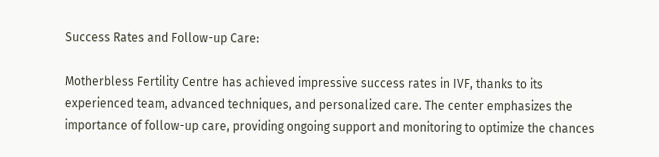Success Rates and Follow-up Care:

Motherbless Fertility Centre has achieved impressive success rates in IVF, thanks to its experienced team, advanced techniques, and personalized care. The center emphasizes the importance of follow-up care, providing ongoing support and monitoring to optimize the chances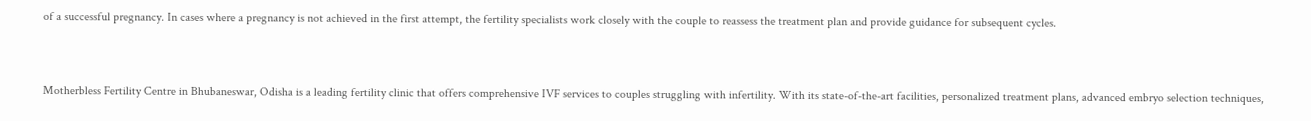of a successful pregnancy. In cases where a pregnancy is not achieved in the first attempt, the fertility specialists work closely with the couple to reassess the treatment plan and provide guidance for subsequent cycles.


Motherbless Fertility Centre in Bhubaneswar, Odisha is a leading fertility clinic that offers comprehensive IVF services to couples struggling with infertility. With its state-of-the-art facilities, personalized treatment plans, advanced embryo selection techniques,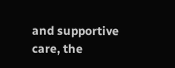and supportive care, the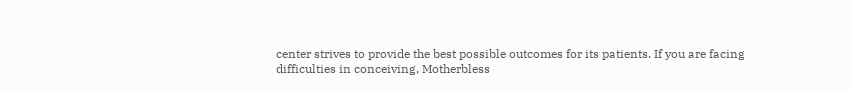center strives to provide the best possible outcomes for its patients. If you are facing difficulties in conceiving, Motherbless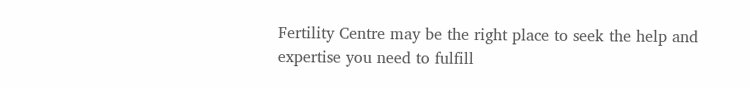Fertility Centre may be the right place to seek the help and expertise you need to fulfill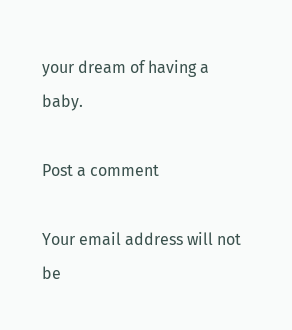your dream of having a baby.

Post a comment

Your email address will not be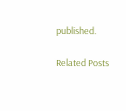published.

Related Posts